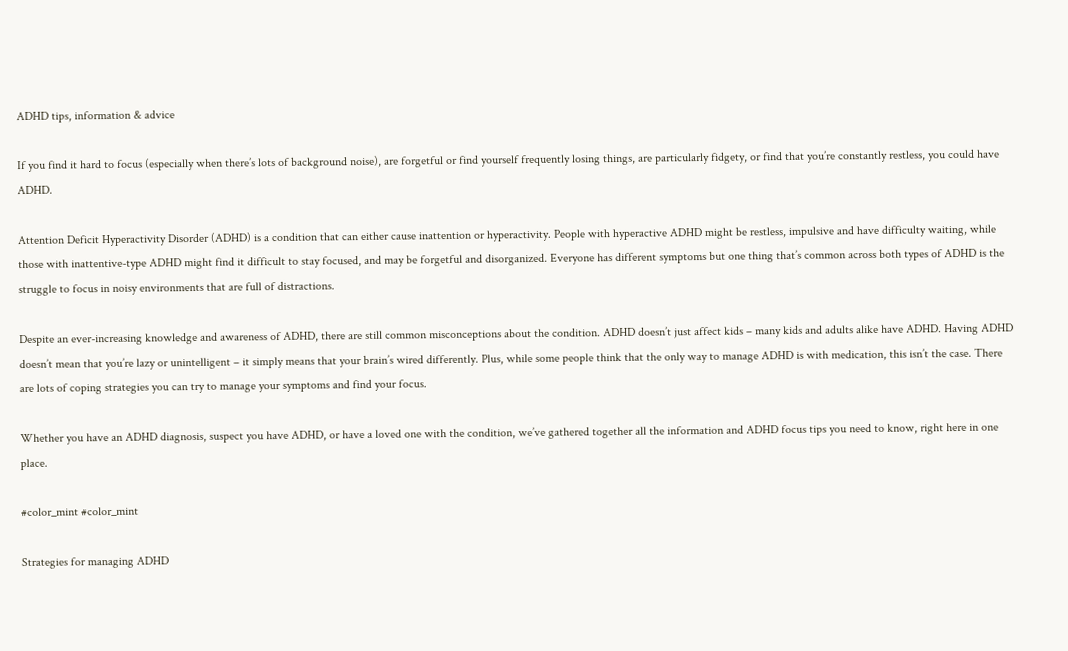ADHD tips, information & advice

If you find it hard to focus (especially when there’s lots of background noise), are forgetful or find yourself frequently losing things, are particularly fidgety, or find that you’re constantly restless, you could have ADHD.

Attention Deficit Hyperactivity Disorder (ADHD) is a condition that can either cause inattention or hyperactivity. People with hyperactive ADHD might be restless, impulsive and have difficulty waiting, while those with inattentive-type ADHD might find it difficult to stay focused, and may be forgetful and disorganized. Everyone has different symptoms but one thing that’s common across both types of ADHD is the struggle to focus in noisy environments that are full of distractions.

Despite an ever-increasing knowledge and awareness of ADHD, there are still common misconceptions about the condition. ADHD doesn’t just affect kids – many kids and adults alike have ADHD. Having ADHD doesn’t mean that you’re lazy or unintelligent – it simply means that your brain’s wired differently. Plus, while some people think that the only way to manage ADHD is with medication, this isn’t the case. There are lots of coping strategies you can try to manage your symptoms and find your focus.

Whether you have an ADHD diagnosis, suspect you have ADHD, or have a loved one with the condition, we’ve gathered together all the information and ADHD focus tips you need to know, right here in one place.

#color_mint #color_mint

Strategies for managing ADHD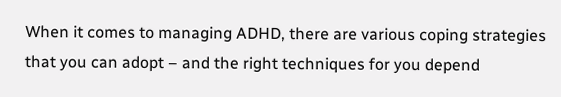When it comes to managing ADHD, there are various coping strategies that you can adopt – and the right techniques for you depend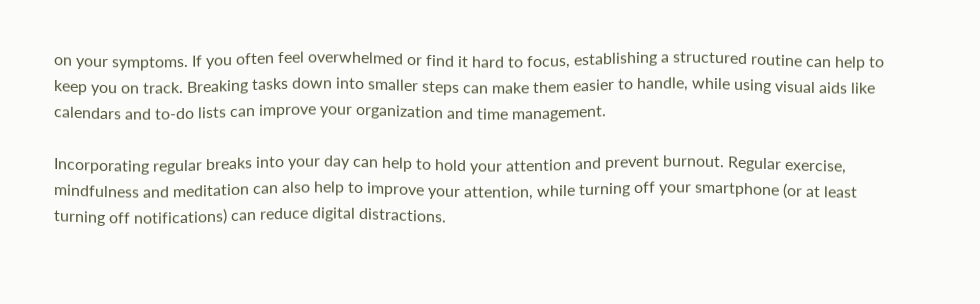on your symptoms. If you often feel overwhelmed or find it hard to focus, establishing a structured routine can help to keep you on track. Breaking tasks down into smaller steps can make them easier to handle, while using visual aids like calendars and to-do lists can improve your organization and time management.

Incorporating regular breaks into your day can help to hold your attention and prevent burnout. Regular exercise, mindfulness and meditation can also help to improve your attention, while turning off your smartphone (or at least turning off notifications) can reduce digital distractions.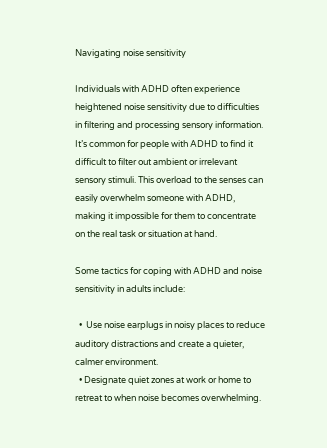Navigating noise sensitivity

Individuals with ADHD often experience heightened noise sensitivity due to difficulties in filtering and processing sensory information. It’s common for people with ADHD to find it difficult to filter out ambient or irrelevant sensory stimuli. This overload to the senses can easily overwhelm someone with ADHD, making it impossible for them to concentrate on the real task or situation at hand.

Some tactics for coping with ADHD and noise sensitivity in adults include:

  •  Use noise earplugs in noisy places to reduce auditory distractions and create a quieter, calmer environment.
  • Designate quiet zones at work or home to retreat to when noise becomes overwhelming.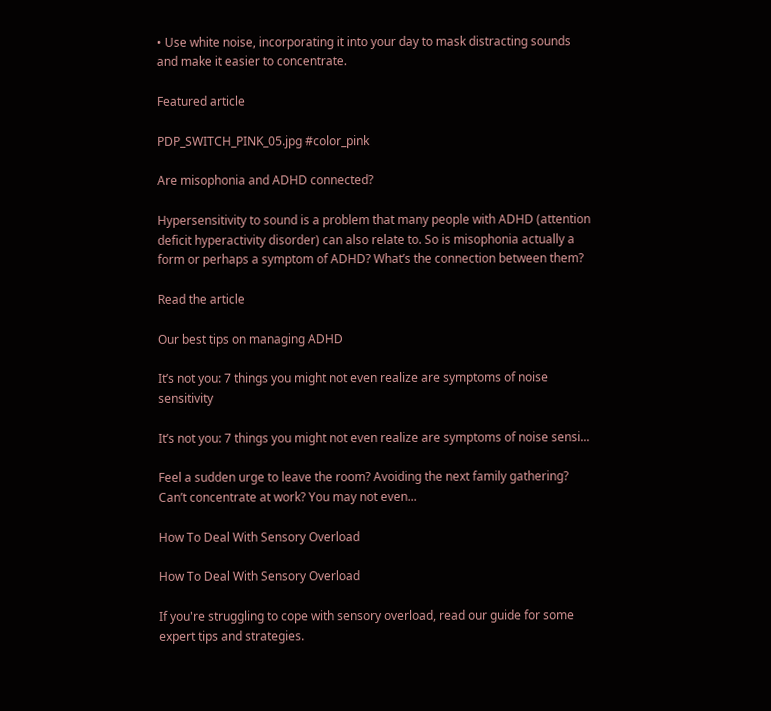• Use white noise, incorporating it into your day to mask distracting sounds and make it easier to concentrate.

Featured article

PDP_SWITCH_PINK_05.jpg #color_pink

Are misophonia and ADHD connected?

Hypersensitivity to sound is a problem that many people with ADHD (attention deficit hyperactivity disorder) can also relate to. So is misophonia actually a form or perhaps a symptom of ADHD? What’s the connection between them?

Read the article

Our best tips on managing ADHD

It’s not you: 7 things you might not even realize are symptoms of noise sensitivity

It’s not you: 7 things you might not even realize are symptoms of noise sensi...

Feel a sudden urge to leave the room? Avoiding the next family gathering? Can’t concentrate at work? You may not even...

How To Deal With Sensory Overload

How To Deal With Sensory Overload

If you're struggling to cope with sensory overload, read our guide for some expert tips and strategies.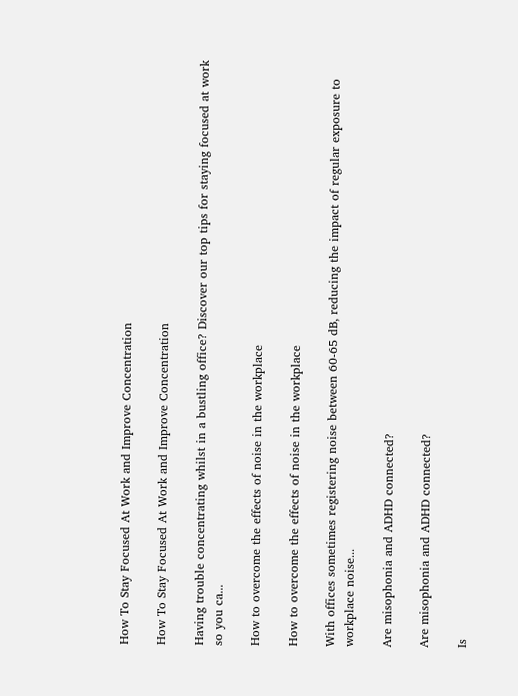How To Stay Focused At Work and Improve Concentration

How To Stay Focused At Work and Improve Concentration

Having trouble concentrating whilst in a bustling office? Discover our top tips for staying focused at work so you ca...

How to overcome the effects of noise in the workplace

How to overcome the effects of noise in the workplace

With offices sometimes registering noise between 60-65 dB, reducing the impact of regular exposure to workplace noise...

Are misophonia and ADHD connected?

Are misophonia and ADHD connected?

Is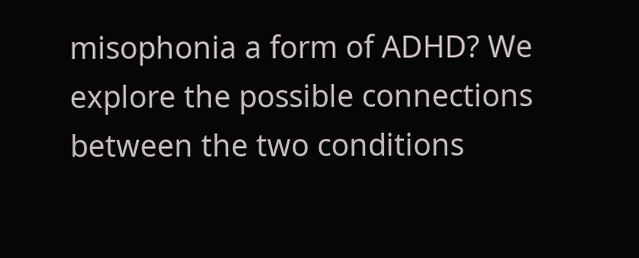misophonia a form of ADHD? We explore the possible connections between the two conditions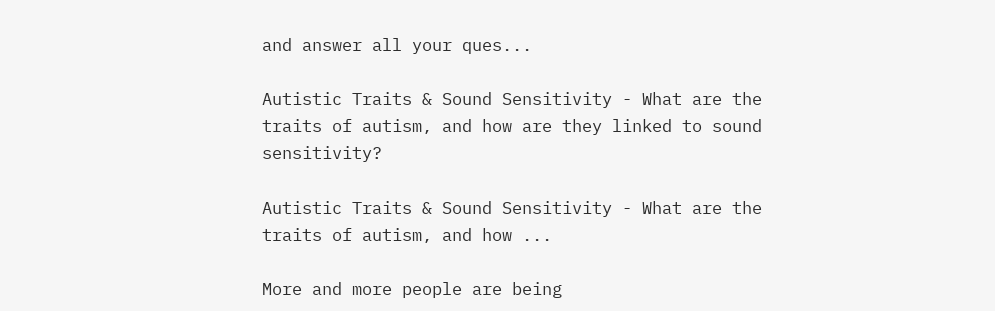and answer all your ques...

Autistic Traits & Sound Sensitivity - What are the traits of autism, and how are they linked to sound sensitivity?

Autistic Traits & Sound Sensitivity - What are the traits of autism, and how ...

More and more people are being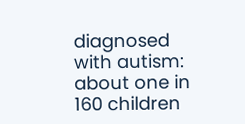diagnosed with autism: about one in 160 children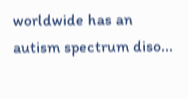worldwide has an autism spectrum diso...